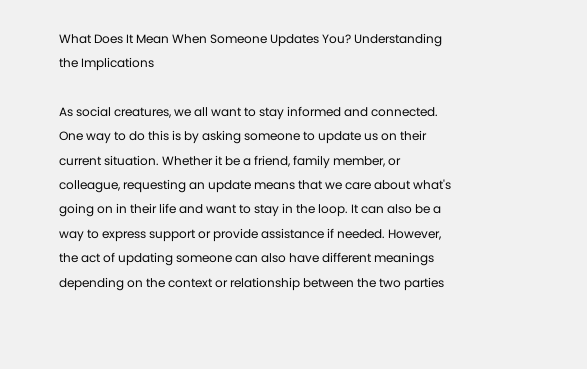What Does It Mean When Someone Updates You? Understanding the Implications

As social creatures, we all want to stay informed and connected. One way to do this is by asking someone to update us on their current situation. Whether it be a friend, family member, or colleague, requesting an update means that we care about what's going on in their life and want to stay in the loop. It can also be a way to express support or provide assistance if needed. However, the act of updating someone can also have different meanings depending on the context or relationship between the two parties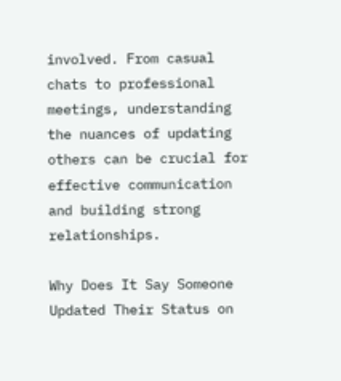involved. From casual chats to professional meetings, understanding the nuances of updating others can be crucial for effective communication and building strong relationships.

Why Does It Say Someone Updated Their Status on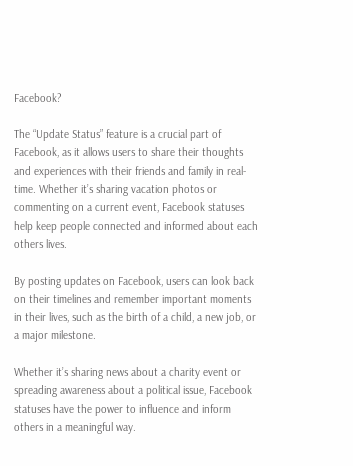Facebook?

The “Update Status” feature is a crucial part of Facebook, as it allows users to share their thoughts and experiences with their friends and family in real-time. Whether it’s sharing vacation photos or commenting on a current event, Facebook statuses help keep people connected and informed about each others lives.

By posting updates on Facebook, users can look back on their timelines and remember important moments in their lives, such as the birth of a child, a new job, or a major milestone.

Whether it’s sharing news about a charity event or spreading awareness about a political issue, Facebook statuses have the power to influence and inform others in a meaningful way.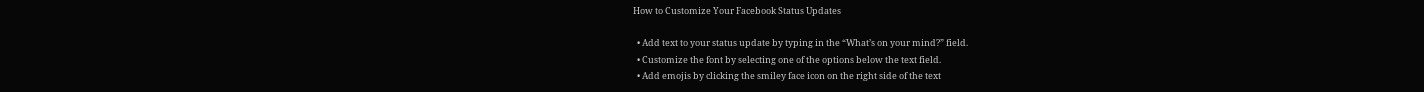How to Customize Your Facebook Status Updates

  • Add text to your status update by typing in the “What’s on your mind?” field.
  • Customize the font by selecting one of the options below the text field.
  • Add emojis by clicking the smiley face icon on the right side of the text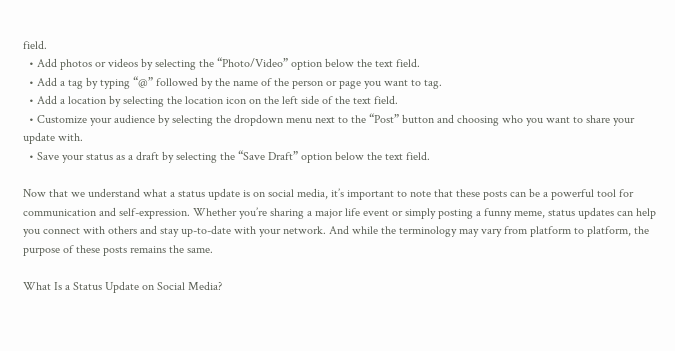field.
  • Add photos or videos by selecting the “Photo/Video” option below the text field.
  • Add a tag by typing “@” followed by the name of the person or page you want to tag.
  • Add a location by selecting the location icon on the left side of the text field.
  • Customize your audience by selecting the dropdown menu next to the “Post” button and choosing who you want to share your update with.
  • Save your status as a draft by selecting the “Save Draft” option below the text field.

Now that we understand what a status update is on social media, it’s important to note that these posts can be a powerful tool for communication and self-expression. Whether you’re sharing a major life event or simply posting a funny meme, status updates can help you connect with others and stay up-to-date with your network. And while the terminology may vary from platform to platform, the purpose of these posts remains the same.

What Is a Status Update on Social Media?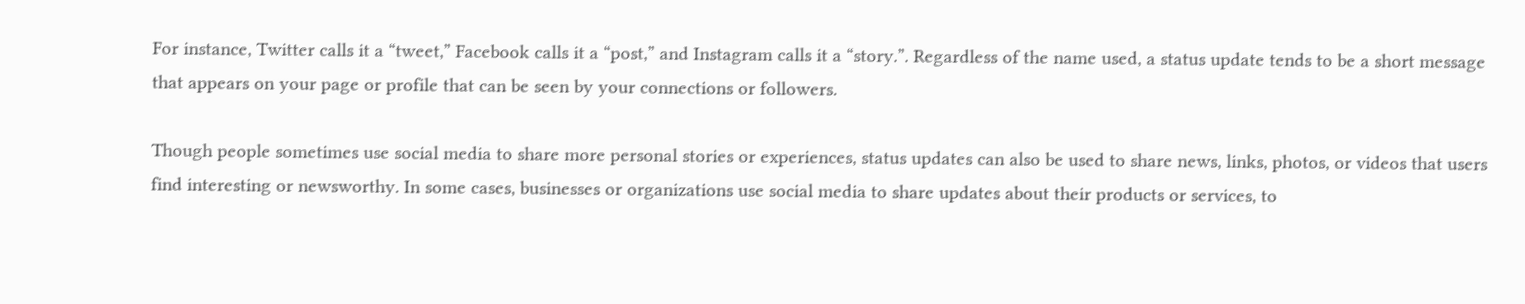For instance, Twitter calls it a “tweet,” Facebook calls it a “post,” and Instagram calls it a “story.”. Regardless of the name used, a status update tends to be a short message that appears on your page or profile that can be seen by your connections or followers.

Though people sometimes use social media to share more personal stories or experiences, status updates can also be used to share news, links, photos, or videos that users find interesting or newsworthy. In some cases, businesses or organizations use social media to share updates about their products or services, to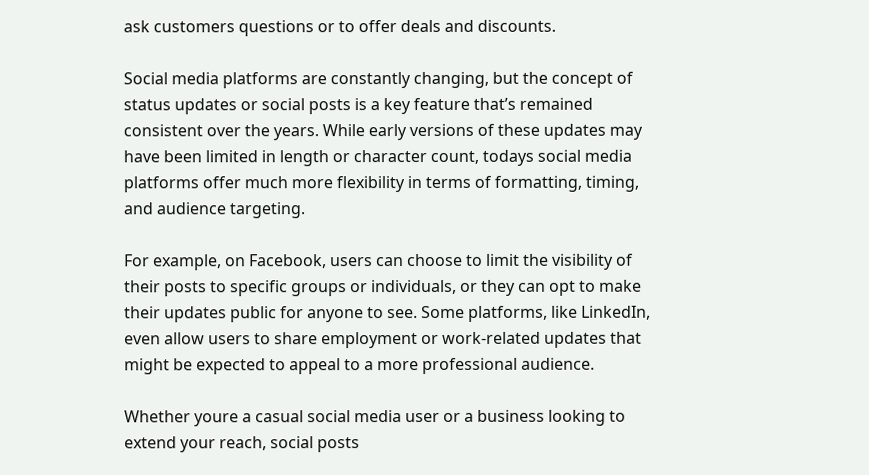ask customers questions or to offer deals and discounts.

Social media platforms are constantly changing, but the concept of status updates or social posts is a key feature that’s remained consistent over the years. While early versions of these updates may have been limited in length or character count, todays social media platforms offer much more flexibility in terms of formatting, timing, and audience targeting.

For example, on Facebook, users can choose to limit the visibility of their posts to specific groups or individuals, or they can opt to make their updates public for anyone to see. Some platforms, like LinkedIn, even allow users to share employment or work-related updates that might be expected to appeal to a more professional audience.

Whether youre a casual social media user or a business looking to extend your reach, social posts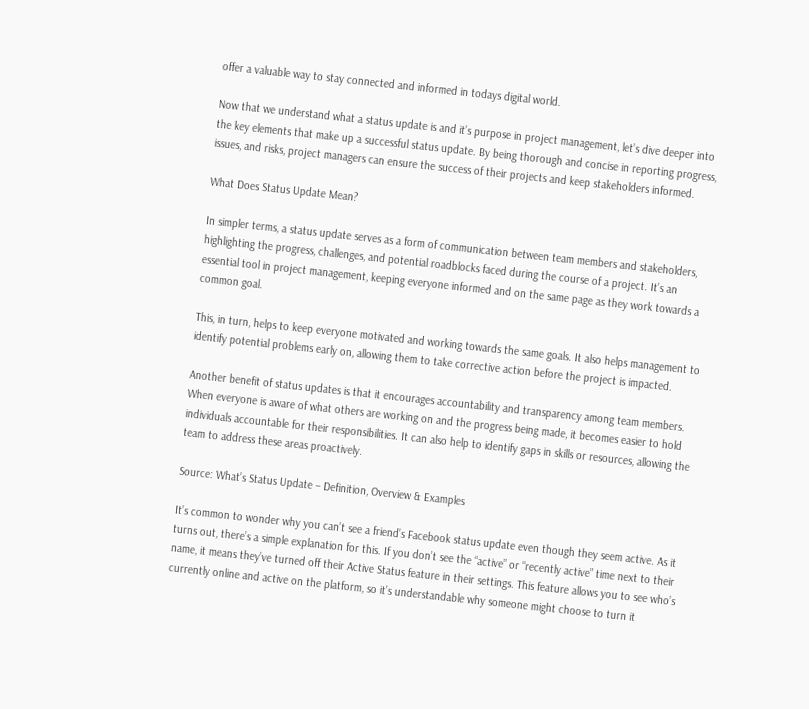offer a valuable way to stay connected and informed in todays digital world.

Now that we understand what a status update is and it’s purpose in project management, let’s dive deeper into the key elements that make up a successful status update. By being thorough and concise in reporting progress, issues, and risks, project managers can ensure the success of their projects and keep stakeholders informed.

What Does Status Update Mean?

In simpler terms, a status update serves as a form of communication between team members and stakeholders, highlighting the progress, challenges, and potential roadblocks faced during the course of a project. It’s an essential tool in project management, keeping everyone informed and on the same page as they work towards a common goal.

This, in turn, helps to keep everyone motivated and working towards the same goals. It also helps management to identify potential problems early on, allowing them to take corrective action before the project is impacted.

Another benefit of status updates is that it encourages accountability and transparency among team members. When everyone is aware of what others are working on and the progress being made, it becomes easier to hold individuals accountable for their responsibilities. It can also help to identify gaps in skills or resources, allowing the team to address these areas proactively.

Source: What’s Status Update – Definition, Overview & Examples

It’s common to wonder why you can’t see a friend’s Facebook status update even though they seem active. As it turns out, there’s a simple explanation for this. If you don’t see the “active” or “recently active” time next to their name, it means they’ve turned off their Active Status feature in their settings. This feature allows you to see who’s currently online and active on the platform, so it’s understandable why someone might choose to turn it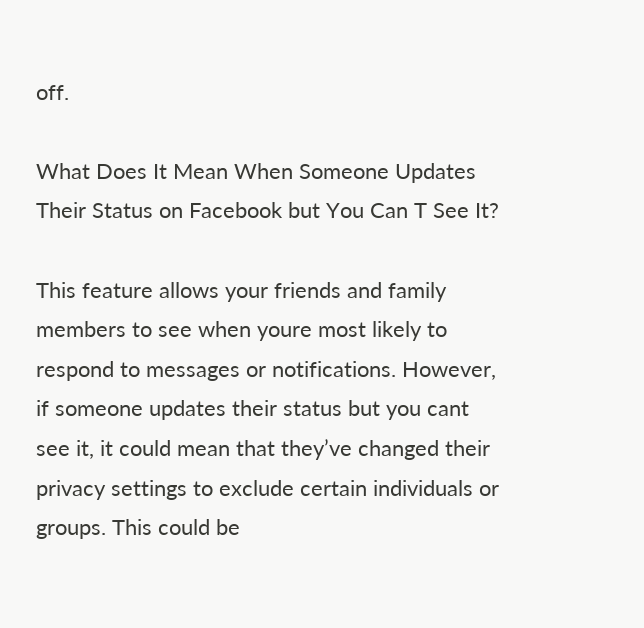off.

What Does It Mean When Someone Updates Their Status on Facebook but You Can T See It?

This feature allows your friends and family members to see when youre most likely to respond to messages or notifications. However, if someone updates their status but you cant see it, it could mean that they’ve changed their privacy settings to exclude certain individuals or groups. This could be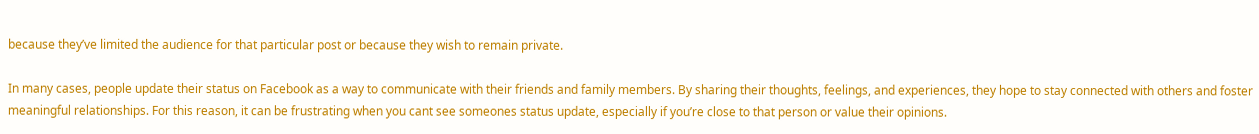because they’ve limited the audience for that particular post or because they wish to remain private.

In many cases, people update their status on Facebook as a way to communicate with their friends and family members. By sharing their thoughts, feelings, and experiences, they hope to stay connected with others and foster meaningful relationships. For this reason, it can be frustrating when you cant see someones status update, especially if you’re close to that person or value their opinions.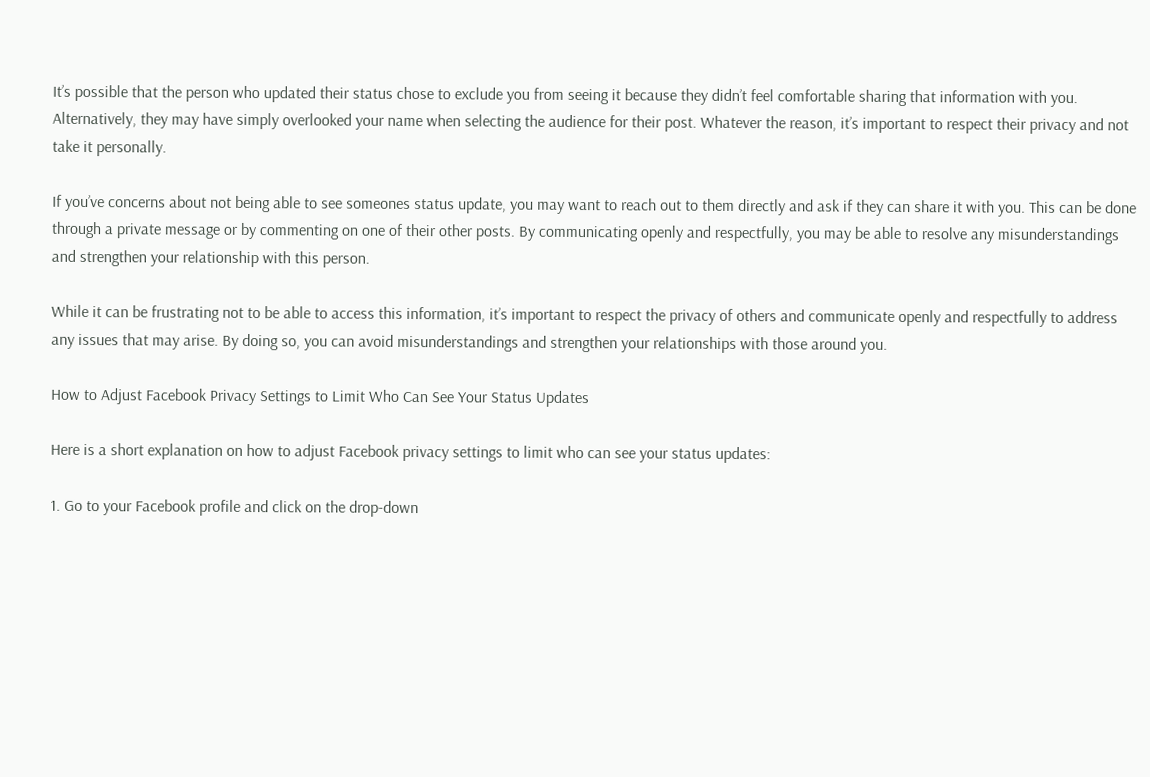It’s possible that the person who updated their status chose to exclude you from seeing it because they didn’t feel comfortable sharing that information with you. Alternatively, they may have simply overlooked your name when selecting the audience for their post. Whatever the reason, it’s important to respect their privacy and not take it personally.

If you’ve concerns about not being able to see someones status update, you may want to reach out to them directly and ask if they can share it with you. This can be done through a private message or by commenting on one of their other posts. By communicating openly and respectfully, you may be able to resolve any misunderstandings and strengthen your relationship with this person.

While it can be frustrating not to be able to access this information, it’s important to respect the privacy of others and communicate openly and respectfully to address any issues that may arise. By doing so, you can avoid misunderstandings and strengthen your relationships with those around you.

How to Adjust Facebook Privacy Settings to Limit Who Can See Your Status Updates

Here is a short explanation on how to adjust Facebook privacy settings to limit who can see your status updates:

1. Go to your Facebook profile and click on the drop-down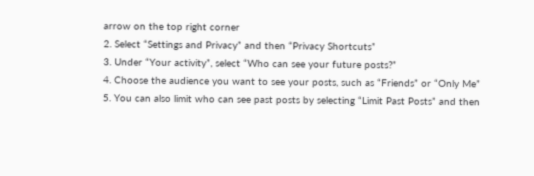arrow on the top right corner
2. Select “Settings and Privacy” and then “Privacy Shortcuts”
3. Under “Your activity”, select “Who can see your future posts?”
4. Choose the audience you want to see your posts, such as “Friends” or “Only Me”
5. You can also limit who can see past posts by selecting “Limit Past Posts” and then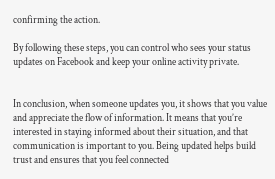confirming the action.

By following these steps, you can control who sees your status updates on Facebook and keep your online activity private.


In conclusion, when someone updates you, it shows that you value and appreciate the flow of information. It means that you’re interested in staying informed about their situation, and that communication is important to you. Being updated helps build trust and ensures that you feel connected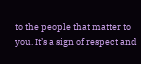to the people that matter to you. It’s a sign of respect and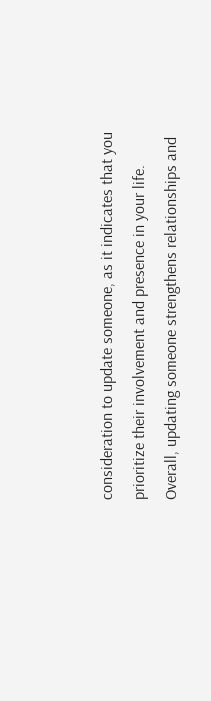consideration to update someone, as it indicates that you prioritize their involvement and presence in your life. Overall, updating someone strengthens relationships and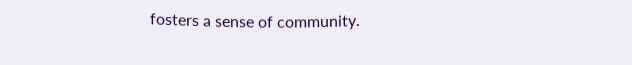fosters a sense of community.